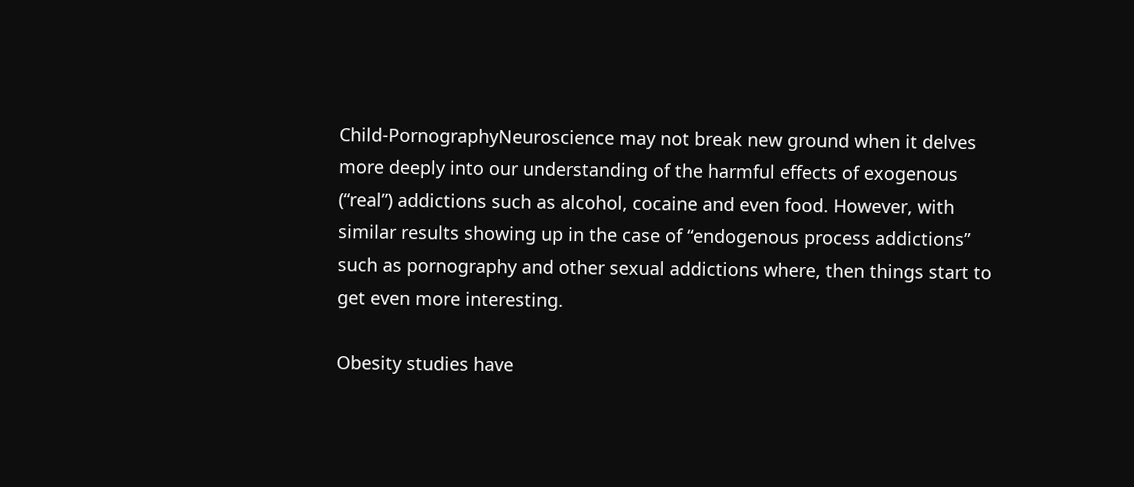Child-PornographyNeuroscience may not break new ground when it delves more deeply into our understanding of the harmful effects of exogenous (“real”) addictions such as alcohol, cocaine and even food. However, with similar results showing up in the case of “endogenous process addictions” such as pornography and other sexual addictions where, then things start to get even more interesting.

Obesity studies have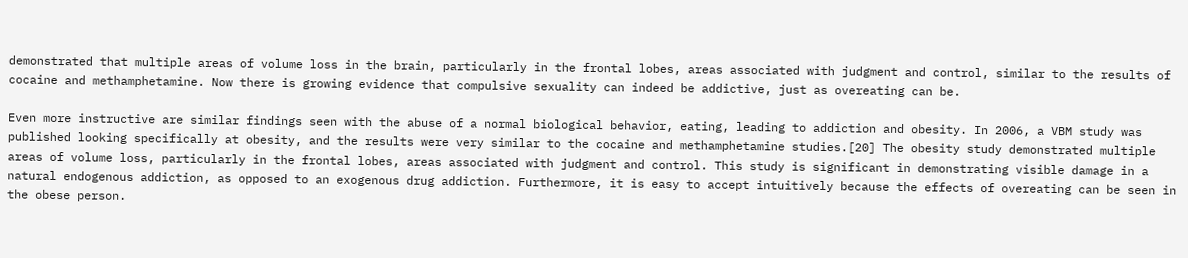demonstrated that multiple areas of volume loss in the brain, particularly in the frontal lobes, areas associated with judgment and control, similar to the results of cocaine and methamphetamine. Now there is growing evidence that compulsive sexuality can indeed be addictive, just as overeating can be.

Even more instructive are similar findings seen with the abuse of a normal biological behavior, eating, leading to addiction and obesity. In 2006, a VBM study was published looking specifically at obesity, and the results were very similar to the cocaine and methamphetamine studies.[20] The obesity study demonstrated multiple areas of volume loss, particularly in the frontal lobes, areas associated with judgment and control. This study is significant in demonstrating visible damage in a natural endogenous addiction, as opposed to an exogenous drug addiction. Furthermore, it is easy to accept intuitively because the effects of overeating can be seen in the obese person.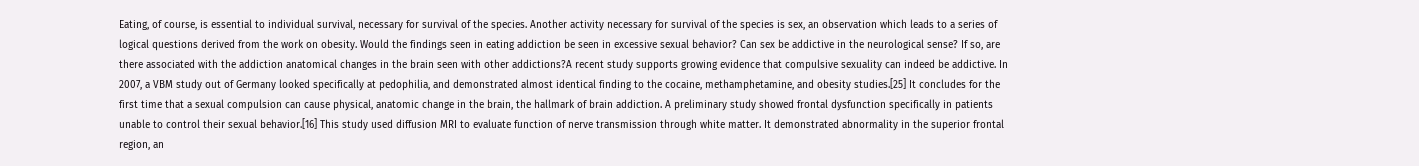Eating, of course, is essential to individual survival, necessary for survival of the species. Another activity necessary for survival of the species is sex, an observation which leads to a series of logical questions derived from the work on obesity. Would the findings seen in eating addiction be seen in excessive sexual behavior? Can sex be addictive in the neurological sense? If so, are there associated with the addiction anatomical changes in the brain seen with other addictions?A recent study supports growing evidence that compulsive sexuality can indeed be addictive. In 2007, a VBM study out of Germany looked specifically at pedophilia, and demonstrated almost identical finding to the cocaine, methamphetamine, and obesity studies.[25] It concludes for the first time that a sexual compulsion can cause physical, anatomic change in the brain, the hallmark of brain addiction. A preliminary study showed frontal dysfunction specifically in patients unable to control their sexual behavior.[16] This study used diffusion MRI to evaluate function of nerve transmission through white matter. It demonstrated abnormality in the superior frontal region, an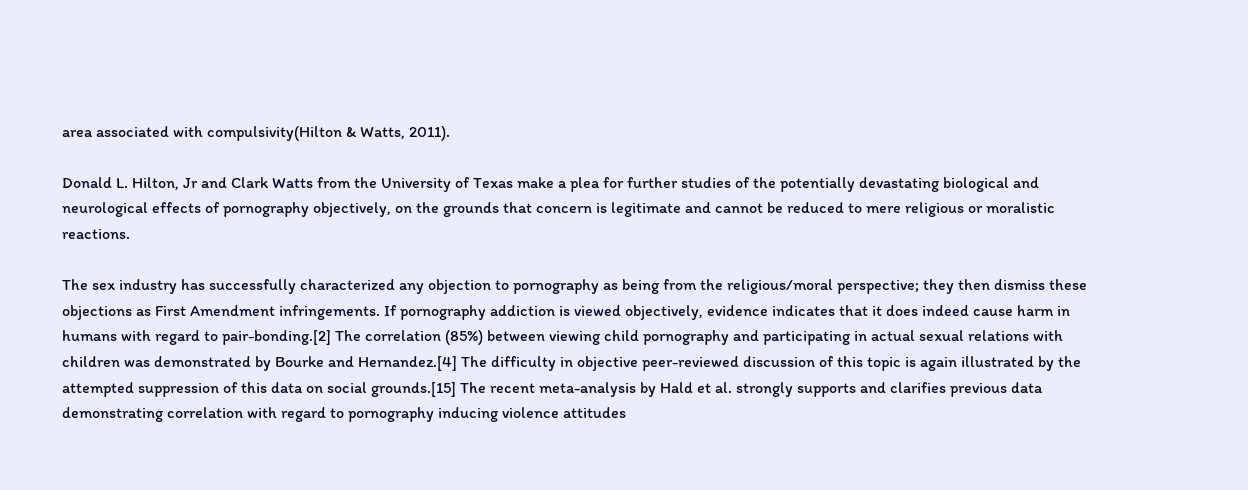area associated with compulsivity(Hilton & Watts, 2011).

Donald L. Hilton, Jr and Clark Watts from the University of Texas make a plea for further studies of the potentially devastating biological and neurological effects of pornography objectively, on the grounds that concern is legitimate and cannot be reduced to mere religious or moralistic reactions.

The sex industry has successfully characterized any objection to pornography as being from the religious/moral perspective; they then dismiss these objections as First Amendment infringements. If pornography addiction is viewed objectively, evidence indicates that it does indeed cause harm in humans with regard to pair-bonding.[2] The correlation (85%) between viewing child pornography and participating in actual sexual relations with children was demonstrated by Bourke and Hernandez.[4] The difficulty in objective peer-reviewed discussion of this topic is again illustrated by the attempted suppression of this data on social grounds.[15] The recent meta-analysis by Hald et al. strongly supports and clarifies previous data demonstrating correlation with regard to pornography inducing violence attitudes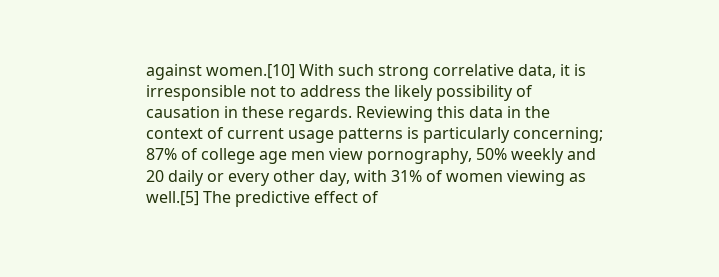against women.[10] With such strong correlative data, it is irresponsible not to address the likely possibility of causation in these regards. Reviewing this data in the context of current usage patterns is particularly concerning; 87% of college age men view pornography, 50% weekly and 20 daily or every other day, with 31% of women viewing as well.[5] The predictive effect of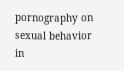pornography on sexual behavior in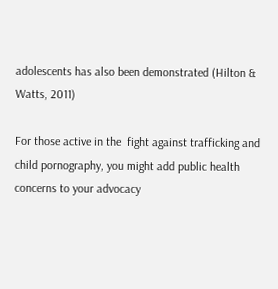adolescents has also been demonstrated (Hilton & Watts, 2011)

For those active in the  fight against trafficking and child pornography, you might add public health concerns to your advocacy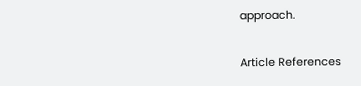approach.

Article References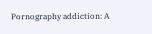Pornography addiction: A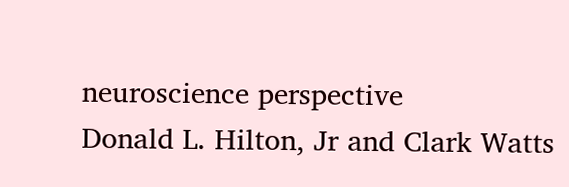neuroscience perspective
Donald L. Hilton, Jr and Clark Watts